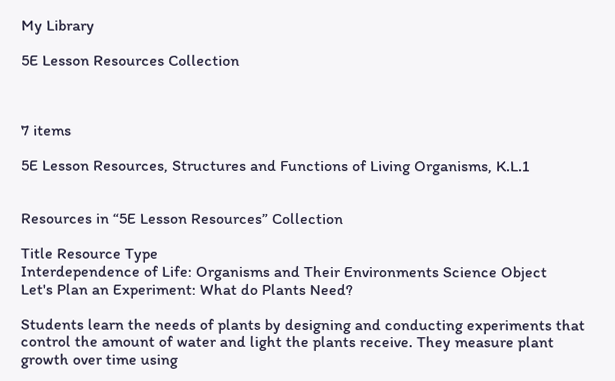My Library

5E Lesson Resources Collection



7 items

5E Lesson Resources, Structures and Functions of Living Organisms, K.L.1


Resources in “5E Lesson Resources” Collection

Title Resource Type
Interdependence of Life: Organisms and Their Environments Science Object
Let's Plan an Experiment: What do Plants Need?

Students learn the needs of plants by designing and conducting experiments that control the amount of water and light the plants receive. They measure plant growth over time using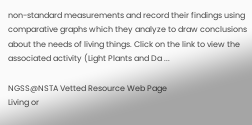non-standard measurements and record their findings using comparative graphs which they analyze to draw conclusions about the needs of living things. Click on the link to view the associated activity (Light Plants and Da ...

NGSS@NSTA Vetted Resource Web Page
Living or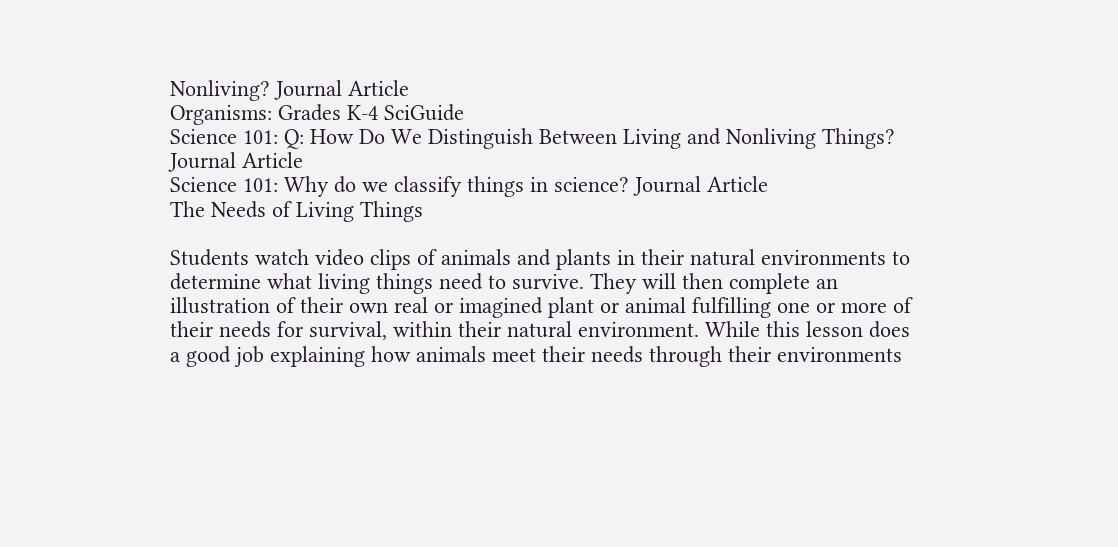Nonliving? Journal Article
Organisms: Grades K-4 SciGuide
Science 101: Q: How Do We Distinguish Between Living and Nonliving Things? Journal Article
Science 101: Why do we classify things in science? Journal Article
The Needs of Living Things

Students watch video clips of animals and plants in their natural environments to determine what living things need to survive. They will then complete an illustration of their own real or imagined plant or animal fulfilling one or more of their needs for survival, within their natural environment. While this lesson does a good job explaining how animals meet their needs through their environments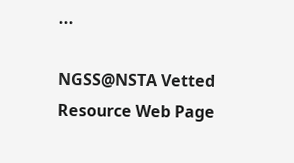...

NGSS@NSTA Vetted Resource Web Page